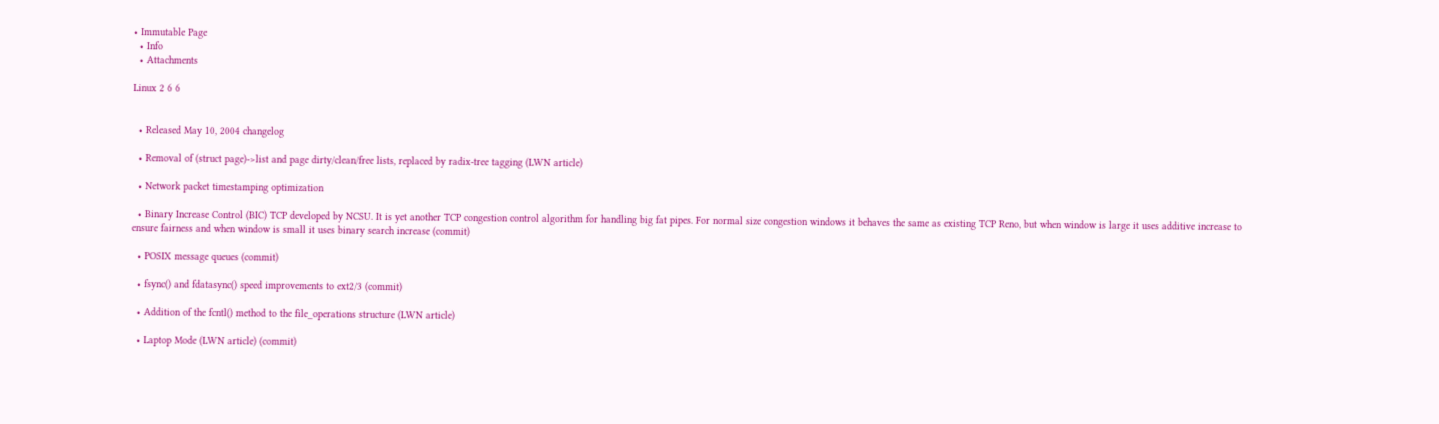• Immutable Page
  • Info
  • Attachments

Linux 2 6 6


  • Released May 10, 2004 changelog

  • Removal of (struct page)->list and page dirty/clean/free lists, replaced by radix-tree tagging (LWN article)

  • Network packet timestamping optimization

  • Binary Increase Control (BIC) TCP developed by NCSU. It is yet another TCP congestion control algorithm for handling big fat pipes. For normal size congestion windows it behaves the same as existing TCP Reno, but when window is large it uses additive increase to ensure fairness and when window is small it uses binary search increase (commit)

  • POSIX message queues (commit)

  • fsync() and fdatasync() speed improvements to ext2/3 (commit)

  • Addition of the fcntl() method to the file_operations structure (LWN article)

  • Laptop Mode (LWN article) (commit)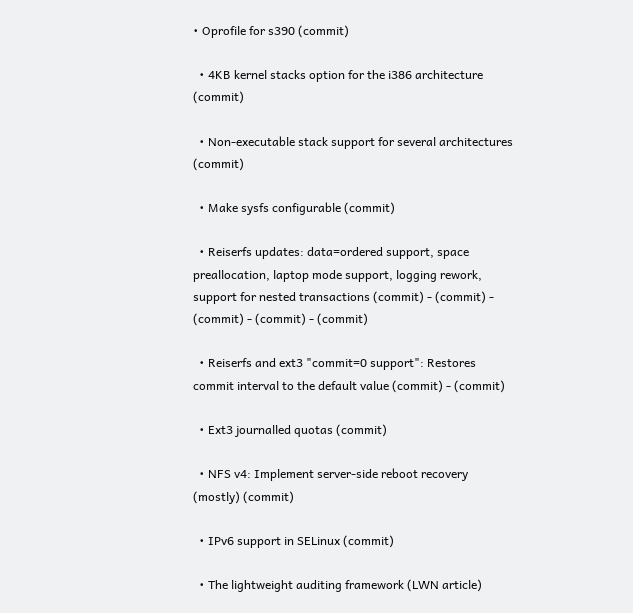• Oprofile for s390 (commit)

  • 4KB kernel stacks option for the i386 architecture (commit)

  • Non-executable stack support for several architectures (commit)

  • Make sysfs configurable (commit)

  • Reiserfs updates: data=ordered support, space preallocation, laptop mode support, logging rework, support for nested transactions (commit) - (commit) - (commit) - (commit) - (commit)

  • Reiserfs and ext3 "commit=0 support": Restores commit interval to the default value (commit) - (commit)

  • Ext3 journalled quotas (commit)

  • NFS v4: Implement server-side reboot recovery (mostly) (commit)

  • IPv6 support in SELinux (commit)

  • The lightweight auditing framework (LWN article)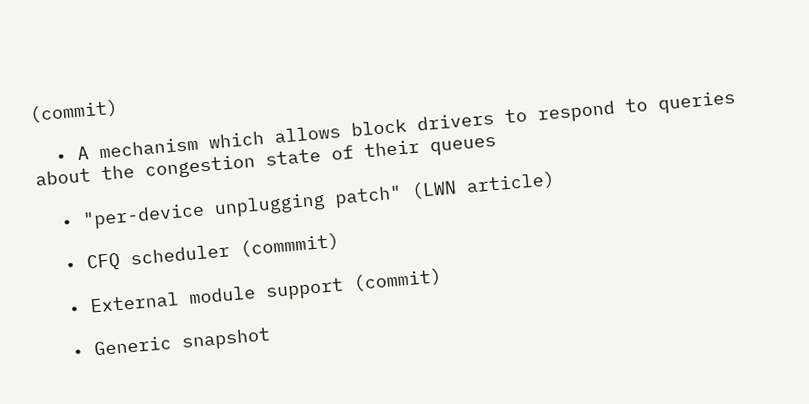(commit)

  • A mechanism which allows block drivers to respond to queries about the congestion state of their queues

  • "per-device unplugging patch" (LWN article)

  • CFQ scheduler (commmit)

  • External module support (commit)

  • Generic snapshot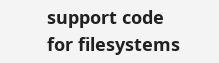support code for filesystems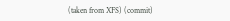(taken from XFS) (commit)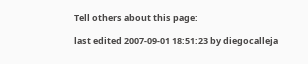Tell others about this page:

last edited 2007-09-01 18:51:23 by diegocalleja